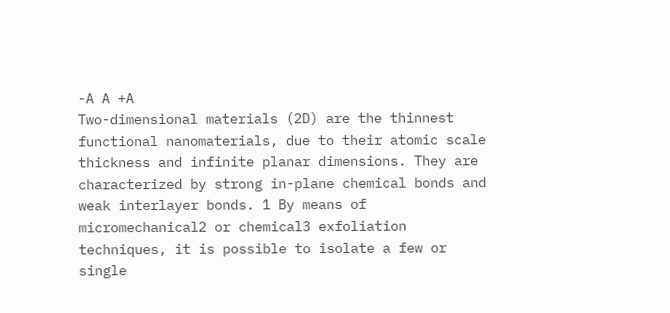-A A +A
Two-dimensional materials (2D) are the thinnest functional nanomaterials, due to their atomic scale thickness and infinite planar dimensions. They are characterized by strong in-plane chemical bonds and weak interlayer bonds. 1 By means of micromechanical2 or chemical3 exfoliation techniques, it is possible to isolate a few or single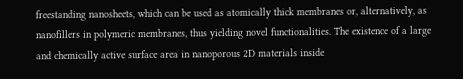freestanding nanosheets, which can be used as atomically thick membranes or, alternatively, as nanofillers in polymeric membranes, thus yielding novel functionalities. The existence of a large and chemically active surface area in nanoporous 2D materials inside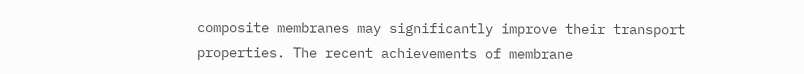composite membranes may significantly improve their transport properties. The recent achievements of membrane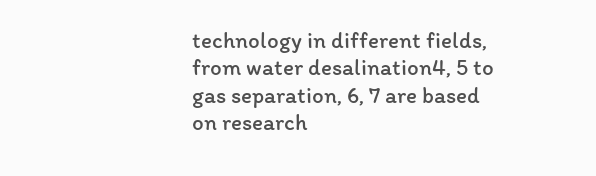technology in different fields, from water desalination4, 5 to gas separation, 6, 7 are based on research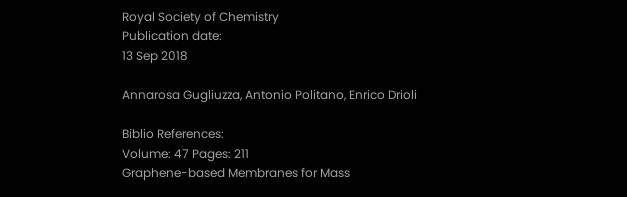Royal Society of Chemistry
Publication date:
13 Sep 2018

Annarosa Gugliuzza, Antonio Politano, Enrico Drioli

Biblio References:
Volume: 47 Pages: 211
Graphene-based Membranes for Mass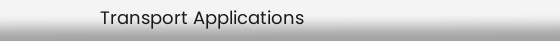Transport Applications